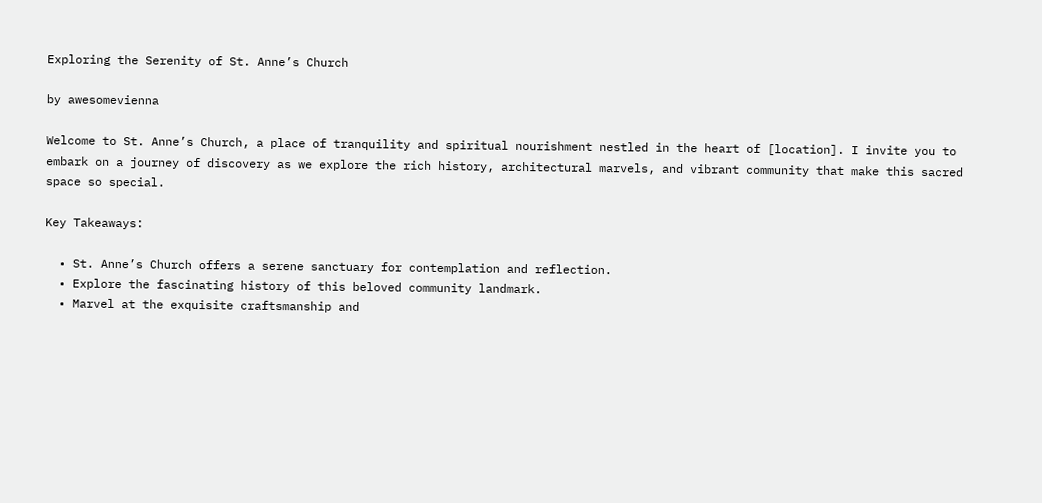Exploring the Serenity of St. Anne’s Church

by awesomevienna

Welcome to St. Anne’s Church, a place of tranquility and spiritual nourishment nestled in the heart of [location]. I invite you to embark on a journey of discovery as we explore the rich history, architectural marvels, and vibrant community that make this sacred space so special.

Key Takeaways:

  • St. Anne’s Church offers a serene sanctuary for contemplation and reflection.
  • Explore the fascinating history of this beloved community landmark.
  • Marvel at the exquisite craftsmanship and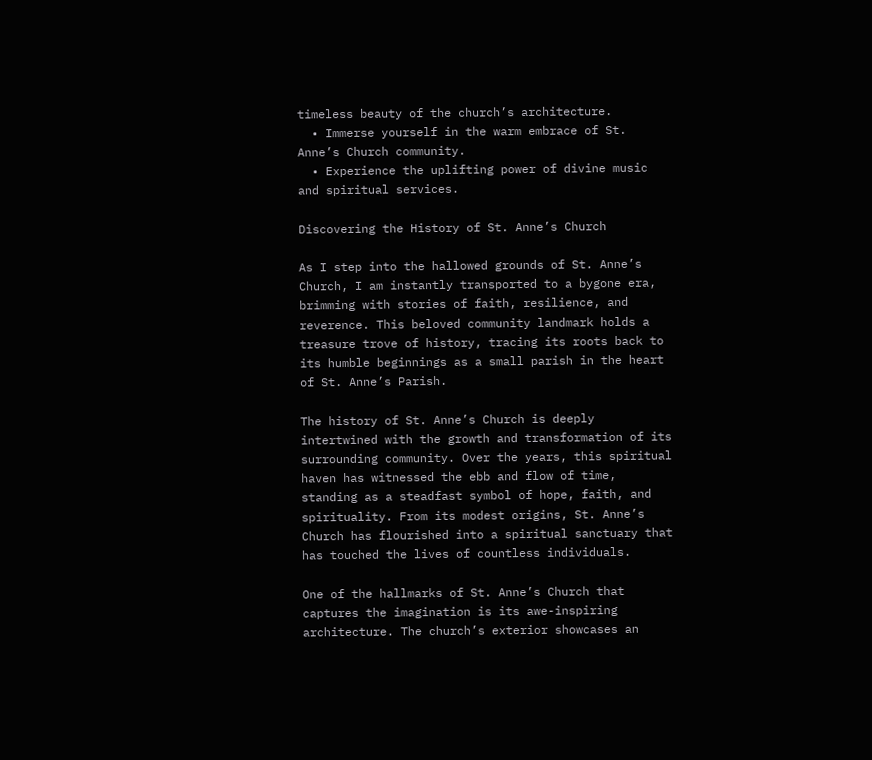timeless beauty of the church’s architecture.
  • Immerse yourself in the warm embrace of St. Anne’s Church community.
  • Experience the uplifting power of divine music and spiritual services.

Discovering the History of St. Anne’s Church

As I step into the hallowed grounds of St. Anne’s Church, I am instantly transported to a bygone era, brimming with stories of faith, resilience, and reverence. This beloved community landmark holds a treasure trove of history, tracing its roots back to its humble beginnings as a small parish in the heart of St. Anne’s Parish.

The history of St. Anne’s Church is deeply intertwined with the growth and transformation of its surrounding community. Over the years, this spiritual haven has witnessed the ebb and flow of time, standing as a steadfast symbol of hope, faith, and spirituality. From its modest origins, St. Anne’s Church has flourished into a spiritual sanctuary that has touched the lives of countless individuals.

One of the hallmarks of St. Anne’s Church that captures the imagination is its awe-inspiring architecture. The church’s exterior showcases an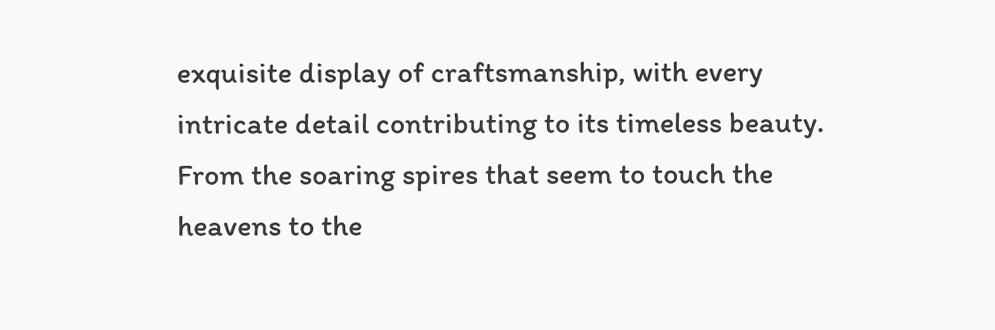exquisite display of craftsmanship, with every intricate detail contributing to its timeless beauty. From the soaring spires that seem to touch the heavens to the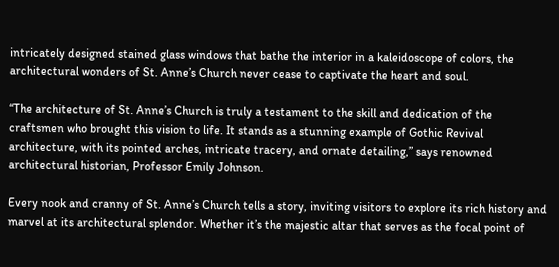intricately designed stained glass windows that bathe the interior in a kaleidoscope of colors, the architectural wonders of St. Anne’s Church never cease to captivate the heart and soul.

“The architecture of St. Anne’s Church is truly a testament to the skill and dedication of the craftsmen who brought this vision to life. It stands as a stunning example of Gothic Revival architecture, with its pointed arches, intricate tracery, and ornate detailing,” says renowned architectural historian, Professor Emily Johnson.

Every nook and cranny of St. Anne’s Church tells a story, inviting visitors to explore its rich history and marvel at its architectural splendor. Whether it’s the majestic altar that serves as the focal point of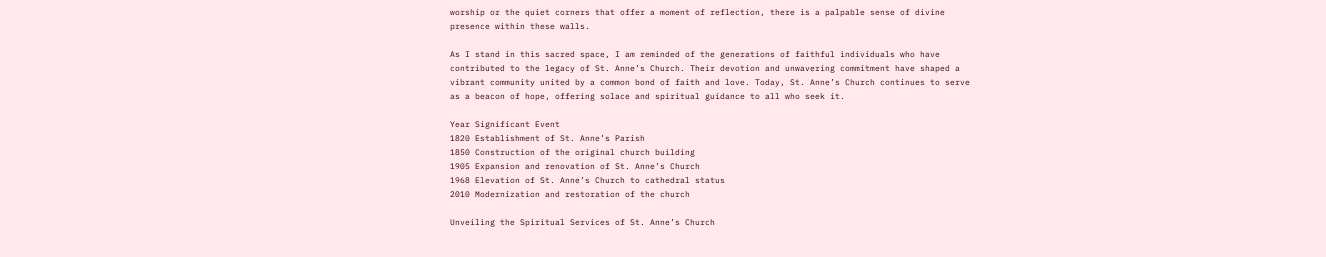worship or the quiet corners that offer a moment of reflection, there is a palpable sense of divine presence within these walls.

As I stand in this sacred space, I am reminded of the generations of faithful individuals who have contributed to the legacy of St. Anne’s Church. Their devotion and unwavering commitment have shaped a vibrant community united by a common bond of faith and love. Today, St. Anne’s Church continues to serve as a beacon of hope, offering solace and spiritual guidance to all who seek it.

Year Significant Event
1820 Establishment of St. Anne’s Parish
1850 Construction of the original church building
1905 Expansion and renovation of St. Anne’s Church
1968 Elevation of St. Anne’s Church to cathedral status
2010 Modernization and restoration of the church

Unveiling the Spiritual Services of St. Anne’s Church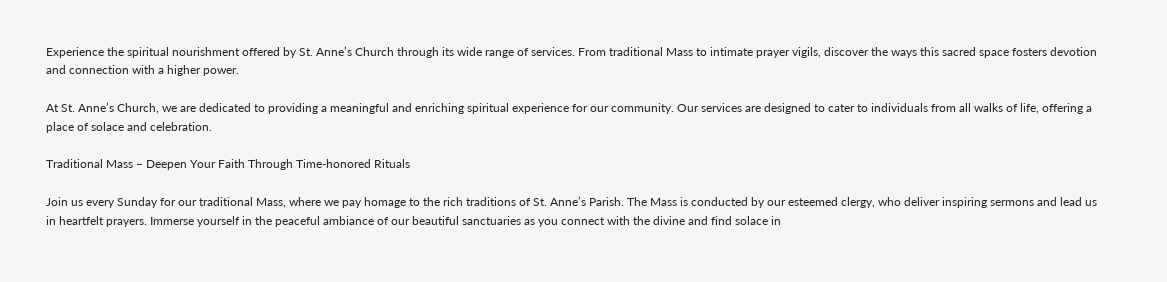Experience the spiritual nourishment offered by St. Anne’s Church through its wide range of services. From traditional Mass to intimate prayer vigils, discover the ways this sacred space fosters devotion and connection with a higher power.

At St. Anne’s Church, we are dedicated to providing a meaningful and enriching spiritual experience for our community. Our services are designed to cater to individuals from all walks of life, offering a place of solace and celebration.

Traditional Mass – Deepen Your Faith Through Time-honored Rituals

Join us every Sunday for our traditional Mass, where we pay homage to the rich traditions of St. Anne’s Parish. The Mass is conducted by our esteemed clergy, who deliver inspiring sermons and lead us in heartfelt prayers. Immerse yourself in the peaceful ambiance of our beautiful sanctuaries as you connect with the divine and find solace in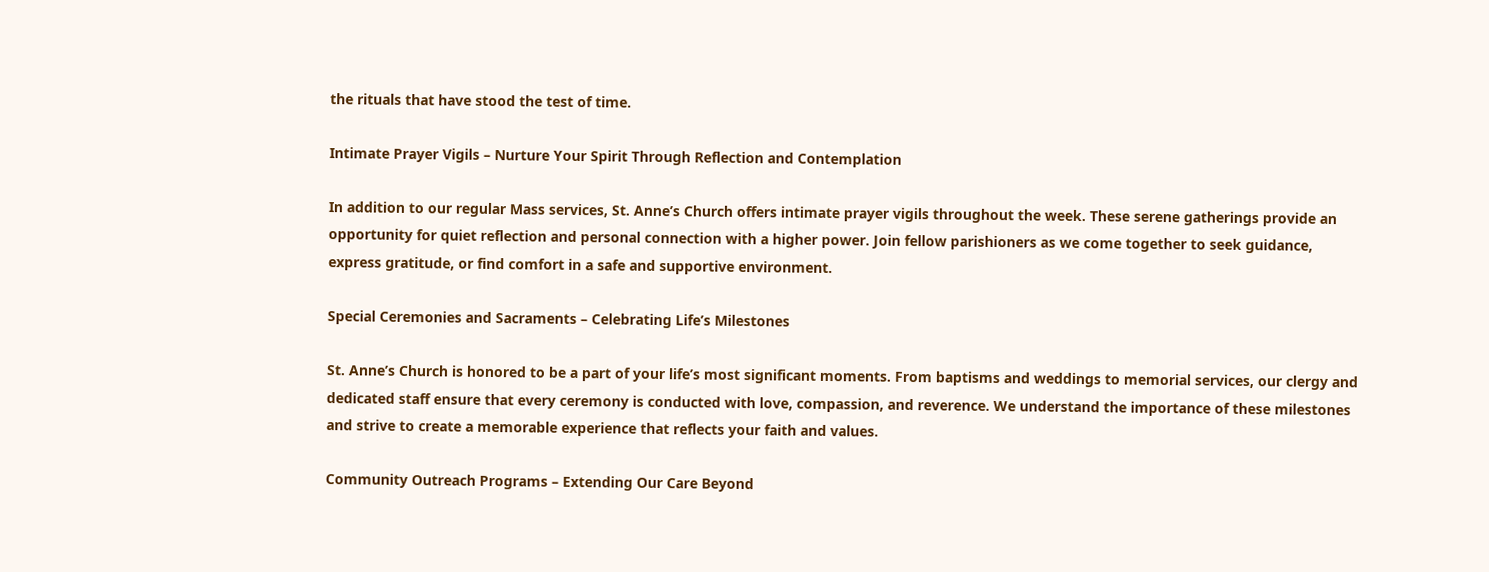the rituals that have stood the test of time.

Intimate Prayer Vigils – Nurture Your Spirit Through Reflection and Contemplation

In addition to our regular Mass services, St. Anne’s Church offers intimate prayer vigils throughout the week. These serene gatherings provide an opportunity for quiet reflection and personal connection with a higher power. Join fellow parishioners as we come together to seek guidance, express gratitude, or find comfort in a safe and supportive environment.

Special Ceremonies and Sacraments – Celebrating Life’s Milestones

St. Anne’s Church is honored to be a part of your life’s most significant moments. From baptisms and weddings to memorial services, our clergy and dedicated staff ensure that every ceremony is conducted with love, compassion, and reverence. We understand the importance of these milestones and strive to create a memorable experience that reflects your faith and values.

Community Outreach Programs – Extending Our Care Beyond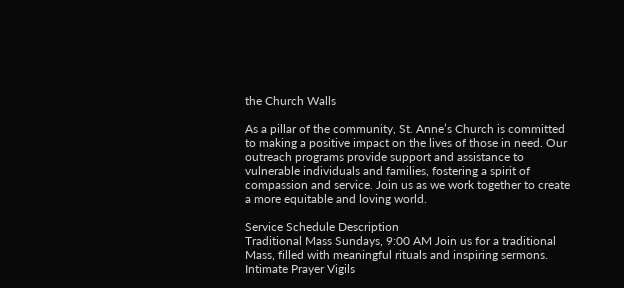the Church Walls

As a pillar of the community, St. Anne’s Church is committed to making a positive impact on the lives of those in need. Our outreach programs provide support and assistance to vulnerable individuals and families, fostering a spirit of compassion and service. Join us as we work together to create a more equitable and loving world.

Service Schedule Description
Traditional Mass Sundays, 9:00 AM Join us for a traditional Mass, filled with meaningful rituals and inspiring sermons.
Intimate Prayer Vigils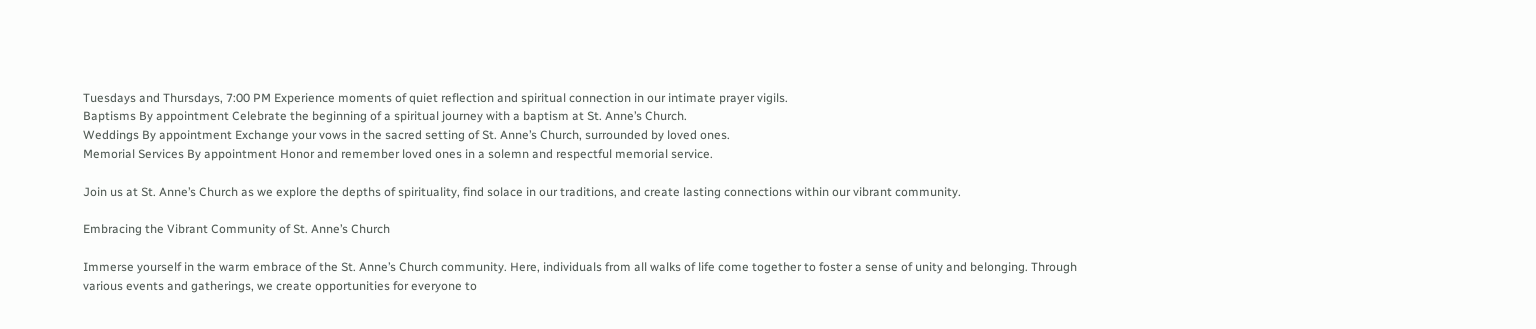Tuesdays and Thursdays, 7:00 PM Experience moments of quiet reflection and spiritual connection in our intimate prayer vigils.
Baptisms By appointment Celebrate the beginning of a spiritual journey with a baptism at St. Anne’s Church.
Weddings By appointment Exchange your vows in the sacred setting of St. Anne’s Church, surrounded by loved ones.
Memorial Services By appointment Honor and remember loved ones in a solemn and respectful memorial service.

Join us at St. Anne’s Church as we explore the depths of spirituality, find solace in our traditions, and create lasting connections within our vibrant community.

Embracing the Vibrant Community of St. Anne’s Church

Immerse yourself in the warm embrace of the St. Anne’s Church community. Here, individuals from all walks of life come together to foster a sense of unity and belonging. Through various events and gatherings, we create opportunities for everyone to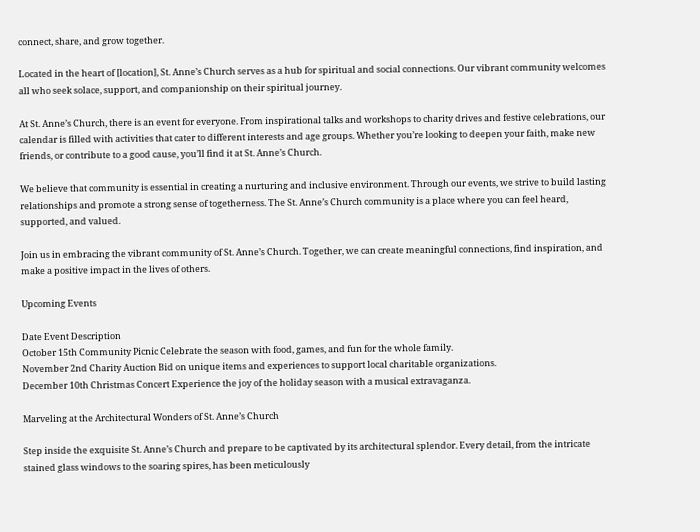connect, share, and grow together.

Located in the heart of [location], St. Anne’s Church serves as a hub for spiritual and social connections. Our vibrant community welcomes all who seek solace, support, and companionship on their spiritual journey.

At St. Anne’s Church, there is an event for everyone. From inspirational talks and workshops to charity drives and festive celebrations, our calendar is filled with activities that cater to different interests and age groups. Whether you’re looking to deepen your faith, make new friends, or contribute to a good cause, you’ll find it at St. Anne’s Church.

We believe that community is essential in creating a nurturing and inclusive environment. Through our events, we strive to build lasting relationships and promote a strong sense of togetherness. The St. Anne’s Church community is a place where you can feel heard, supported, and valued.

Join us in embracing the vibrant community of St. Anne’s Church. Together, we can create meaningful connections, find inspiration, and make a positive impact in the lives of others.

Upcoming Events

Date Event Description
October 15th Community Picnic Celebrate the season with food, games, and fun for the whole family.
November 2nd Charity Auction Bid on unique items and experiences to support local charitable organizations.
December 10th Christmas Concert Experience the joy of the holiday season with a musical extravaganza.

Marveling at the Architectural Wonders of St. Anne’s Church

Step inside the exquisite St. Anne’s Church and prepare to be captivated by its architectural splendor. Every detail, from the intricate stained glass windows to the soaring spires, has been meticulously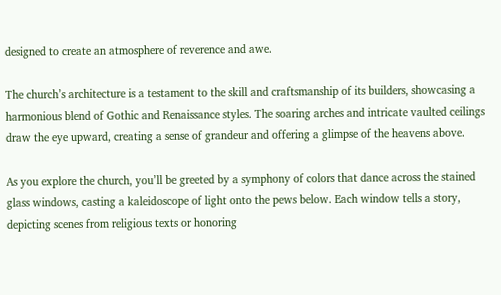designed to create an atmosphere of reverence and awe.

The church’s architecture is a testament to the skill and craftsmanship of its builders, showcasing a harmonious blend of Gothic and Renaissance styles. The soaring arches and intricate vaulted ceilings draw the eye upward, creating a sense of grandeur and offering a glimpse of the heavens above.

As you explore the church, you’ll be greeted by a symphony of colors that dance across the stained glass windows, casting a kaleidoscope of light onto the pews below. Each window tells a story, depicting scenes from religious texts or honoring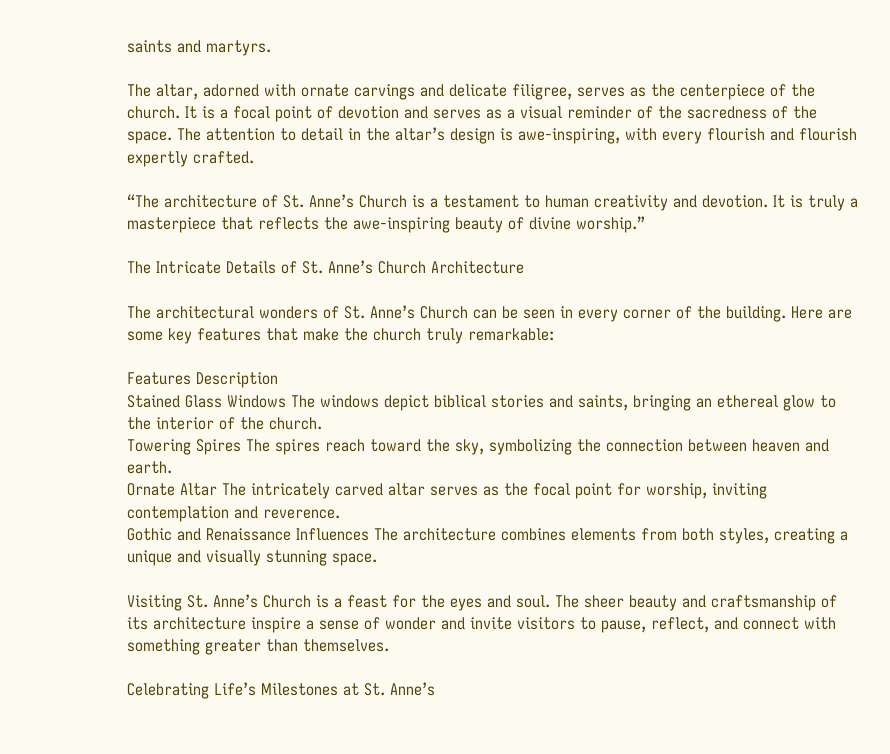saints and martyrs.

The altar, adorned with ornate carvings and delicate filigree, serves as the centerpiece of the church. It is a focal point of devotion and serves as a visual reminder of the sacredness of the space. The attention to detail in the altar’s design is awe-inspiring, with every flourish and flourish expertly crafted.

“The architecture of St. Anne’s Church is a testament to human creativity and devotion. It is truly a masterpiece that reflects the awe-inspiring beauty of divine worship.”

The Intricate Details of St. Anne’s Church Architecture

The architectural wonders of St. Anne’s Church can be seen in every corner of the building. Here are some key features that make the church truly remarkable:

Features Description
Stained Glass Windows The windows depict biblical stories and saints, bringing an ethereal glow to the interior of the church.
Towering Spires The spires reach toward the sky, symbolizing the connection between heaven and earth.
Ornate Altar The intricately carved altar serves as the focal point for worship, inviting contemplation and reverence.
Gothic and Renaissance Influences The architecture combines elements from both styles, creating a unique and visually stunning space.

Visiting St. Anne’s Church is a feast for the eyes and soul. The sheer beauty and craftsmanship of its architecture inspire a sense of wonder and invite visitors to pause, reflect, and connect with something greater than themselves.

Celebrating Life’s Milestones at St. Anne’s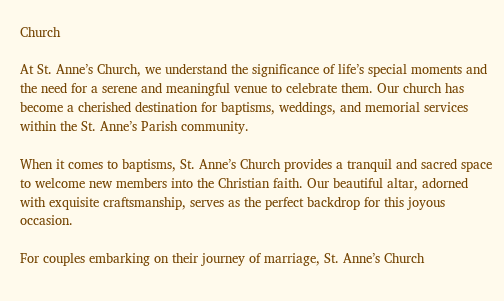Church

At St. Anne’s Church, we understand the significance of life’s special moments and the need for a serene and meaningful venue to celebrate them. Our church has become a cherished destination for baptisms, weddings, and memorial services within the St. Anne’s Parish community.

When it comes to baptisms, St. Anne’s Church provides a tranquil and sacred space to welcome new members into the Christian faith. Our beautiful altar, adorned with exquisite craftsmanship, serves as the perfect backdrop for this joyous occasion.

For couples embarking on their journey of marriage, St. Anne’s Church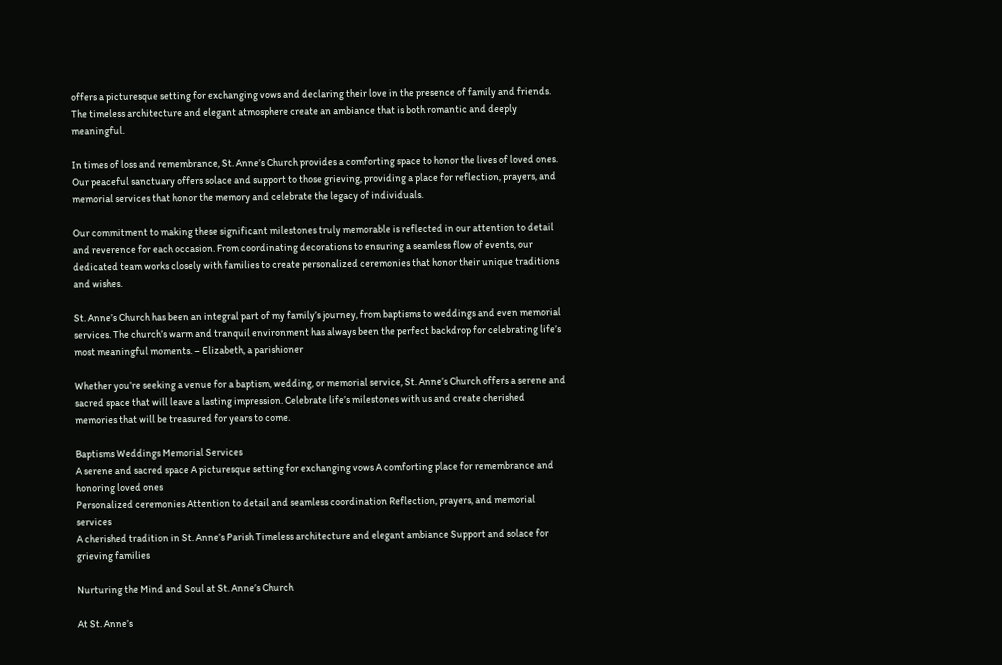offers a picturesque setting for exchanging vows and declaring their love in the presence of family and friends. The timeless architecture and elegant atmosphere create an ambiance that is both romantic and deeply meaningful.

In times of loss and remembrance, St. Anne’s Church provides a comforting space to honor the lives of loved ones. Our peaceful sanctuary offers solace and support to those grieving, providing a place for reflection, prayers, and memorial services that honor the memory and celebrate the legacy of individuals.

Our commitment to making these significant milestones truly memorable is reflected in our attention to detail and reverence for each occasion. From coordinating decorations to ensuring a seamless flow of events, our dedicated team works closely with families to create personalized ceremonies that honor their unique traditions and wishes.

St. Anne’s Church has been an integral part of my family’s journey, from baptisms to weddings and even memorial services. The church’s warm and tranquil environment has always been the perfect backdrop for celebrating life’s most meaningful moments. – Elizabeth, a parishioner

Whether you’re seeking a venue for a baptism, wedding, or memorial service, St. Anne’s Church offers a serene and sacred space that will leave a lasting impression. Celebrate life’s milestones with us and create cherished memories that will be treasured for years to come.

Baptisms Weddings Memorial Services
A serene and sacred space A picturesque setting for exchanging vows A comforting place for remembrance and honoring loved ones
Personalized ceremonies Attention to detail and seamless coordination Reflection, prayers, and memorial services
A cherished tradition in St. Anne’s Parish Timeless architecture and elegant ambiance Support and solace for grieving families

Nurturing the Mind and Soul at St. Anne’s Church

At St. Anne’s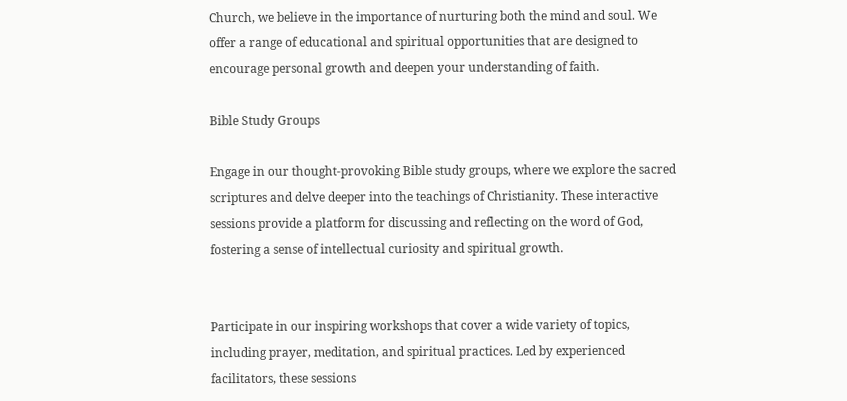Church, we believe in the importance of nurturing both the mind and soul. We offer a range of educational and spiritual opportunities that are designed to encourage personal growth and deepen your understanding of faith.

Bible Study Groups

Engage in our thought-provoking Bible study groups, where we explore the sacred scriptures and delve deeper into the teachings of Christianity. These interactive sessions provide a platform for discussing and reflecting on the word of God, fostering a sense of intellectual curiosity and spiritual growth.


Participate in our inspiring workshops that cover a wide variety of topics, including prayer, meditation, and spiritual practices. Led by experienced facilitators, these sessions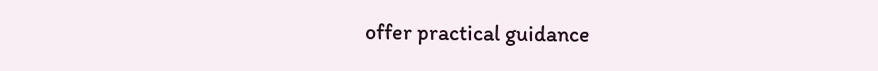offer practical guidance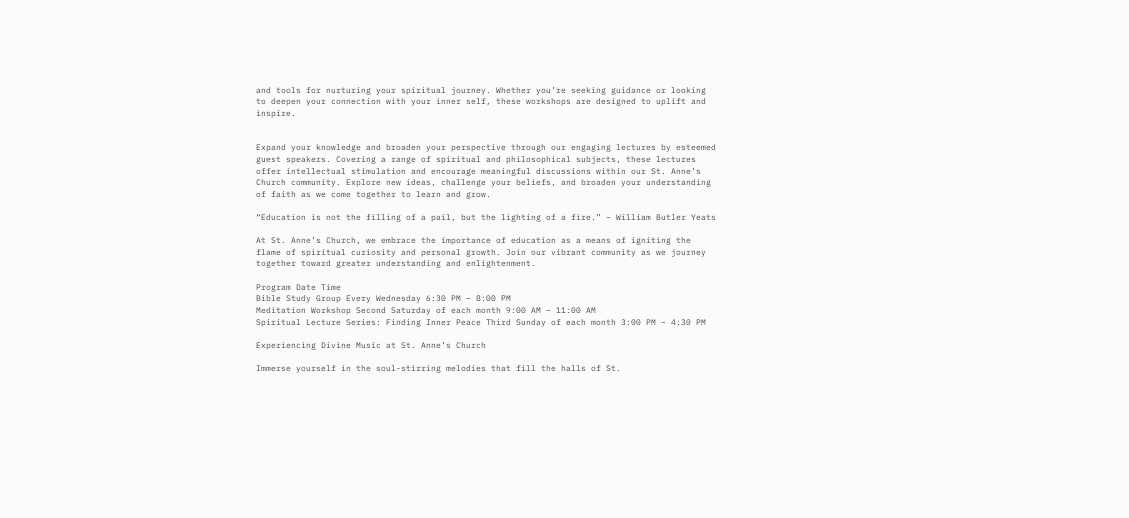and tools for nurturing your spiritual journey. Whether you’re seeking guidance or looking to deepen your connection with your inner self, these workshops are designed to uplift and inspire.


Expand your knowledge and broaden your perspective through our engaging lectures by esteemed guest speakers. Covering a range of spiritual and philosophical subjects, these lectures offer intellectual stimulation and encourage meaningful discussions within our St. Anne’s Church community. Explore new ideas, challenge your beliefs, and broaden your understanding of faith as we come together to learn and grow.

“Education is not the filling of a pail, but the lighting of a fire.” – William Butler Yeats

At St. Anne’s Church, we embrace the importance of education as a means of igniting the flame of spiritual curiosity and personal growth. Join our vibrant community as we journey together toward greater understanding and enlightenment.

Program Date Time
Bible Study Group Every Wednesday 6:30 PM – 8:00 PM
Meditation Workshop Second Saturday of each month 9:00 AM – 11:00 AM
Spiritual Lecture Series: Finding Inner Peace Third Sunday of each month 3:00 PM – 4:30 PM

Experiencing Divine Music at St. Anne’s Church

Immerse yourself in the soul-stirring melodies that fill the halls of St.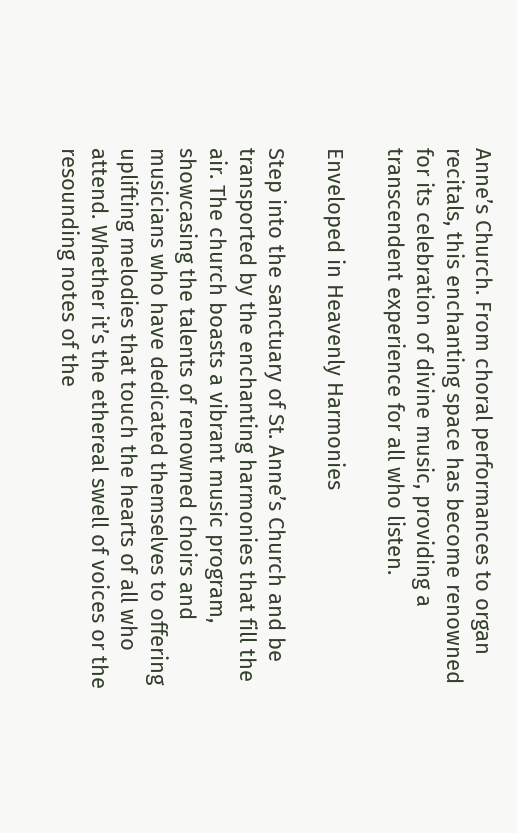Anne’s Church. From choral performances to organ recitals, this enchanting space has become renowned for its celebration of divine music, providing a transcendent experience for all who listen.

Enveloped in Heavenly Harmonies

Step into the sanctuary of St. Anne’s Church and be transported by the enchanting harmonies that fill the air. The church boasts a vibrant music program, showcasing the talents of renowned choirs and musicians who have dedicated themselves to offering uplifting melodies that touch the hearts of all who attend. Whether it’s the ethereal swell of voices or the resounding notes of the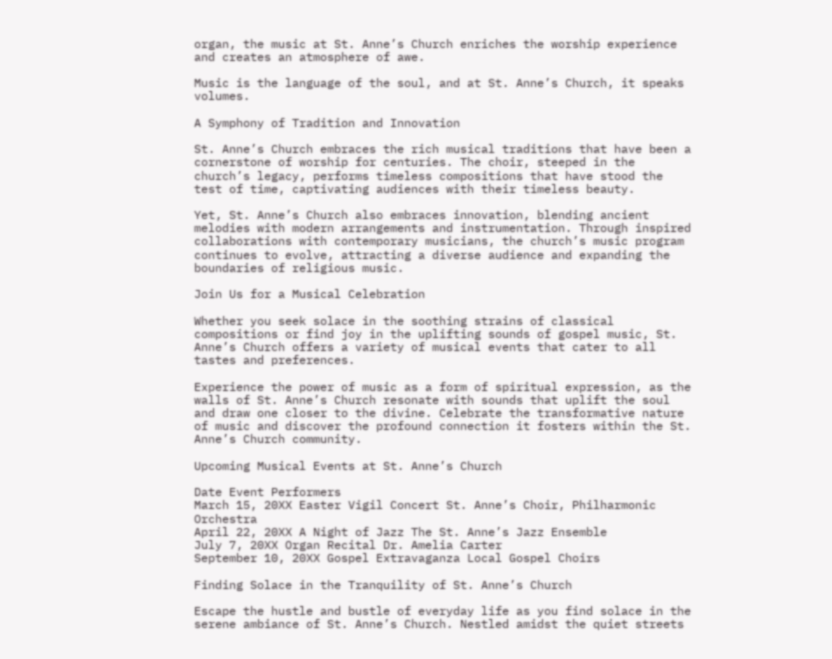organ, the music at St. Anne’s Church enriches the worship experience and creates an atmosphere of awe.

Music is the language of the soul, and at St. Anne’s Church, it speaks volumes.

A Symphony of Tradition and Innovation

St. Anne’s Church embraces the rich musical traditions that have been a cornerstone of worship for centuries. The choir, steeped in the church’s legacy, performs timeless compositions that have stood the test of time, captivating audiences with their timeless beauty.

Yet, St. Anne’s Church also embraces innovation, blending ancient melodies with modern arrangements and instrumentation. Through inspired collaborations with contemporary musicians, the church’s music program continues to evolve, attracting a diverse audience and expanding the boundaries of religious music.

Join Us for a Musical Celebration

Whether you seek solace in the soothing strains of classical compositions or find joy in the uplifting sounds of gospel music, St. Anne’s Church offers a variety of musical events that cater to all tastes and preferences.

Experience the power of music as a form of spiritual expression, as the walls of St. Anne’s Church resonate with sounds that uplift the soul and draw one closer to the divine. Celebrate the transformative nature of music and discover the profound connection it fosters within the St. Anne’s Church community.

Upcoming Musical Events at St. Anne’s Church

Date Event Performers
March 15, 20XX Easter Vigil Concert St. Anne’s Choir, Philharmonic Orchestra
April 22, 20XX A Night of Jazz The St. Anne’s Jazz Ensemble
July 7, 20XX Organ Recital Dr. Amelia Carter
September 10, 20XX Gospel Extravaganza Local Gospel Choirs

Finding Solace in the Tranquility of St. Anne’s Church

Escape the hustle and bustle of everyday life as you find solace in the serene ambiance of St. Anne’s Church. Nestled amidst the quiet streets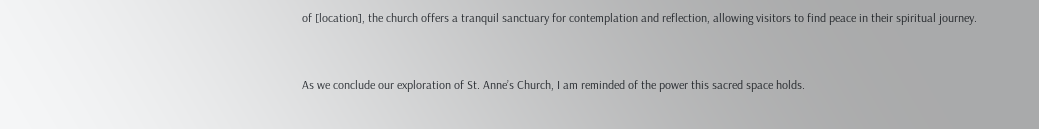of [location], the church offers a tranquil sanctuary for contemplation and reflection, allowing visitors to find peace in their spiritual journey.


As we conclude our exploration of St. Anne’s Church, I am reminded of the power this sacred space holds.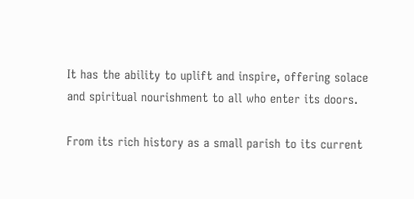It has the ability to uplift and inspire, offering solace and spiritual nourishment to all who enter its doors.

From its rich history as a small parish to its current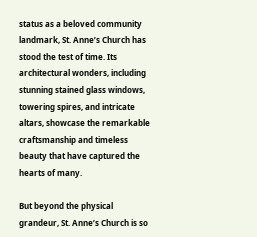status as a beloved community landmark, St. Anne’s Church has stood the test of time. Its architectural wonders, including stunning stained glass windows, towering spires, and intricate altars, showcase the remarkable craftsmanship and timeless beauty that have captured the hearts of many.

But beyond the physical grandeur, St. Anne’s Church is so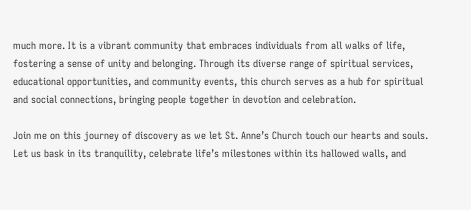much more. It is a vibrant community that embraces individuals from all walks of life, fostering a sense of unity and belonging. Through its diverse range of spiritual services, educational opportunities, and community events, this church serves as a hub for spiritual and social connections, bringing people together in devotion and celebration.

Join me on this journey of discovery as we let St. Anne’s Church touch our hearts and souls. Let us bask in its tranquility, celebrate life’s milestones within its hallowed walls, and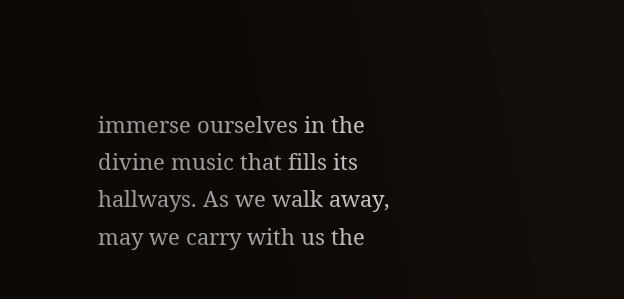immerse ourselves in the divine music that fills its hallways. As we walk away, may we carry with us the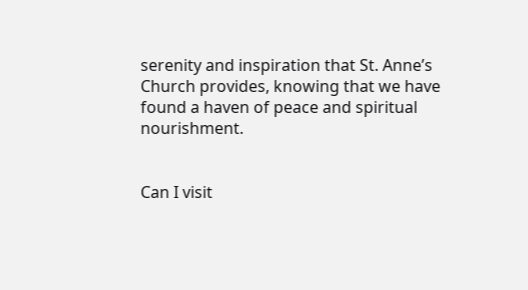serenity and inspiration that St. Anne’s Church provides, knowing that we have found a haven of peace and spiritual nourishment.


Can I visit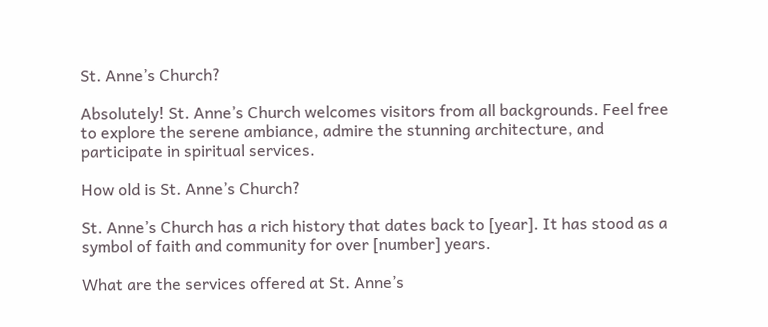St. Anne’s Church?

Absolutely! St. Anne’s Church welcomes visitors from all backgrounds. Feel free to explore the serene ambiance, admire the stunning architecture, and participate in spiritual services.

How old is St. Anne’s Church?

St. Anne’s Church has a rich history that dates back to [year]. It has stood as a symbol of faith and community for over [number] years.

What are the services offered at St. Anne’s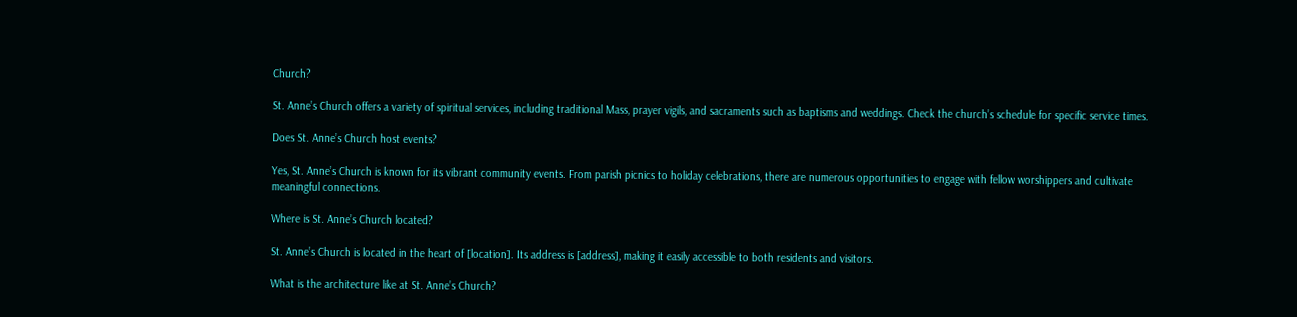Church?

St. Anne’s Church offers a variety of spiritual services, including traditional Mass, prayer vigils, and sacraments such as baptisms and weddings. Check the church’s schedule for specific service times.

Does St. Anne’s Church host events?

Yes, St. Anne’s Church is known for its vibrant community events. From parish picnics to holiday celebrations, there are numerous opportunities to engage with fellow worshippers and cultivate meaningful connections.

Where is St. Anne’s Church located?

St. Anne’s Church is located in the heart of [location]. Its address is [address], making it easily accessible to both residents and visitors.

What is the architecture like at St. Anne’s Church?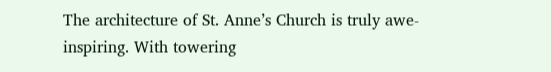The architecture of St. Anne’s Church is truly awe-inspiring. With towering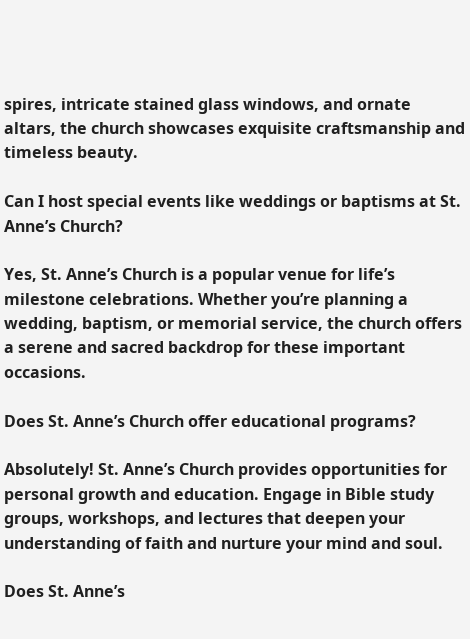spires, intricate stained glass windows, and ornate altars, the church showcases exquisite craftsmanship and timeless beauty.

Can I host special events like weddings or baptisms at St. Anne’s Church?

Yes, St. Anne’s Church is a popular venue for life’s milestone celebrations. Whether you’re planning a wedding, baptism, or memorial service, the church offers a serene and sacred backdrop for these important occasions.

Does St. Anne’s Church offer educational programs?

Absolutely! St. Anne’s Church provides opportunities for personal growth and education. Engage in Bible study groups, workshops, and lectures that deepen your understanding of faith and nurture your mind and soul.

Does St. Anne’s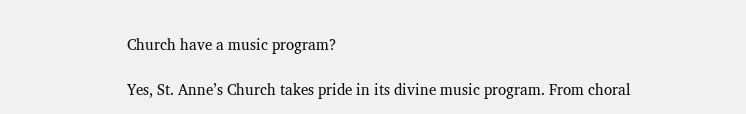Church have a music program?

Yes, St. Anne’s Church takes pride in its divine music program. From choral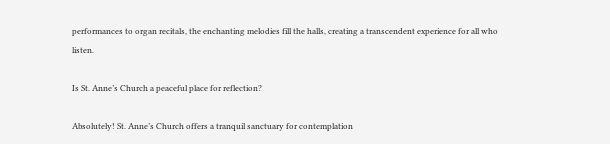performances to organ recitals, the enchanting melodies fill the halls, creating a transcendent experience for all who listen.

Is St. Anne’s Church a peaceful place for reflection?

Absolutely! St. Anne’s Church offers a tranquil sanctuary for contemplation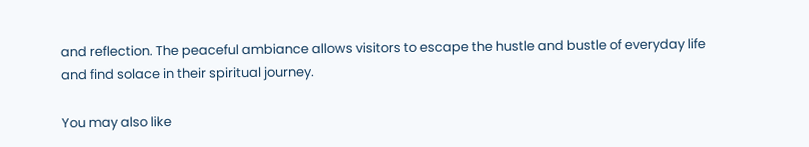and reflection. The peaceful ambiance allows visitors to escape the hustle and bustle of everyday life and find solace in their spiritual journey.

You may also like